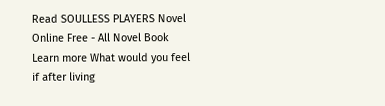Read SOULLESS PLAYERS Novel Online Free - All Novel Book Learn more What would you feel if after living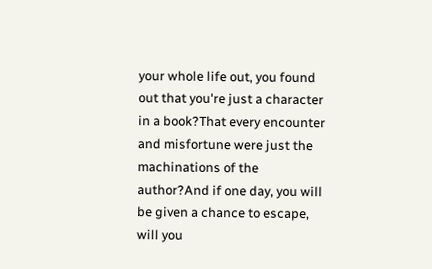your whole life out, you found out that you're just a character in a book?That every encounter and misfortune were just the machinations of the author?And if one day, you will be given a chance to escape, will you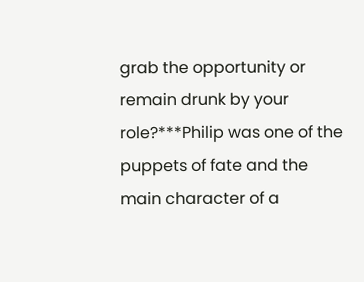grab the opportunity or remain drunk by your role?***Philip was one of the puppets of fate and the main character of a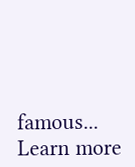famous... Learn more